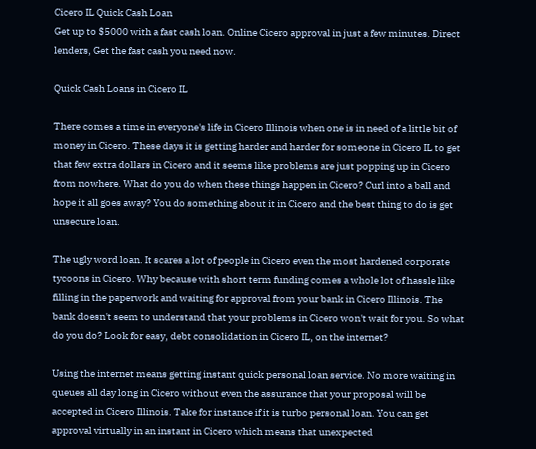Cicero IL Quick Cash Loan
Get up to $5000 with a fast cash loan. Online Cicero approval in just a few minutes. Direct lenders, Get the fast cash you need now.

Quick Cash Loans in Cicero IL

There comes a time in everyone's life in Cicero Illinois when one is in need of a little bit of money in Cicero. These days it is getting harder and harder for someone in Cicero IL to get that few extra dollars in Cicero and it seems like problems are just popping up in Cicero from nowhere. What do you do when these things happen in Cicero? Curl into a ball and hope it all goes away? You do something about it in Cicero and the best thing to do is get unsecure loan.

The ugly word loan. It scares a lot of people in Cicero even the most hardened corporate tycoons in Cicero. Why because with short term funding comes a whole lot of hassle like filling in the paperwork and waiting for approval from your bank in Cicero Illinois. The bank doesn't seem to understand that your problems in Cicero won't wait for you. So what do you do? Look for easy, debt consolidation in Cicero IL, on the internet?

Using the internet means getting instant quick personal loan service. No more waiting in queues all day long in Cicero without even the assurance that your proposal will be accepted in Cicero Illinois. Take for instance if it is turbo personal loan. You can get approval virtually in an instant in Cicero which means that unexpected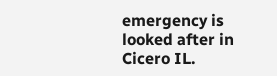emergency is looked after in Cicero IL.